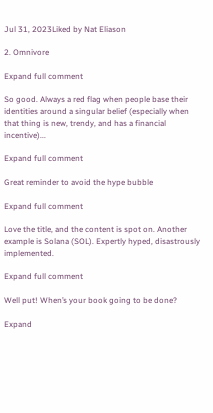Jul 31, 2023Liked by Nat Eliason

2. Omnivore

Expand full comment

So good. Always a red flag when people base their identities around a singular belief (especially when that thing is new, trendy, and has a financial incentive)...

Expand full comment

Great reminder to avoid the hype bubble

Expand full comment

Love the title, and the content is spot on. Another example is Solana (SOL). Expertly hyped, disastrously implemented.

Expand full comment

Well put! When’s your book going to be done?

Expand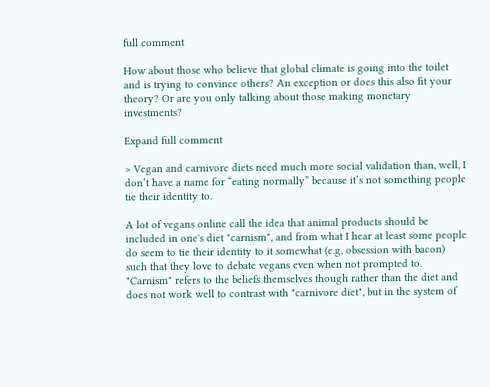full comment

How about those who believe that global climate is going into the toilet and is trying to convince others? An exception or does this also fit your theory? Or are you only talking about those making monetary investments?

Expand full comment

> Vegan and carnivore diets need much more social validation than, well, I don’t have a name for “eating normally” because it’s not something people tie their identity to.

A lot of vegans online call the idea that animal products should be included in one's diet "carnism", and from what I hear at least some people do seem to tie their identity to it somewhat (e.g, obsession with bacon) such that they love to debate vegans even when not prompted to. "Carnism" refers to the beliefs themselves though rather than the diet and does not work well to contrast with "carnivore diet", but in the system of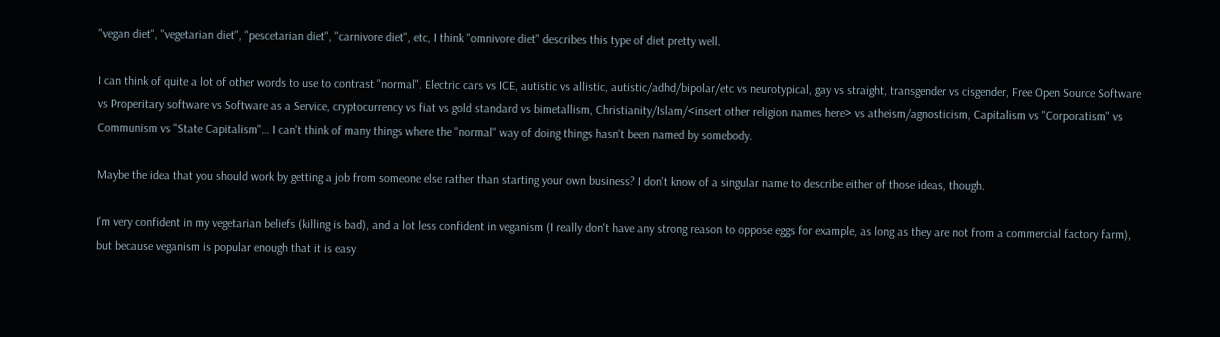"vegan diet", "vegetarian diet", "pescetarian diet", "carnivore diet", etc, I think "omnivore diet" describes this type of diet pretty well.

I can think of quite a lot of other words to use to contrast "normal". Electric cars vs ICE, autistic vs allistic, autistic/adhd/bipolar/etc vs neurotypical, gay vs straight, transgender vs cisgender, Free Open Source Software vs Properitary software vs Software as a Service, cryptocurrency vs fiat vs gold standard vs bimetallism, Christianity/Islam/<insert other religion names here> vs atheism/agnosticism, Capitalism vs "Corporatism" vs Communism vs "State Capitalism"… I can't think of many things where the "normal" way of doing things hasn't been named by somebody.

Maybe the idea that you should work by getting a job from someone else rather than starting your own business? I don't know of a singular name to describe either of those ideas, though.

I'm very confident in my vegetarian beliefs (killing is bad), and a lot less confident in veganism (I really don't have any strong reason to oppose eggs for example, as long as they are not from a commercial factory farm), but because veganism is popular enough that it is easy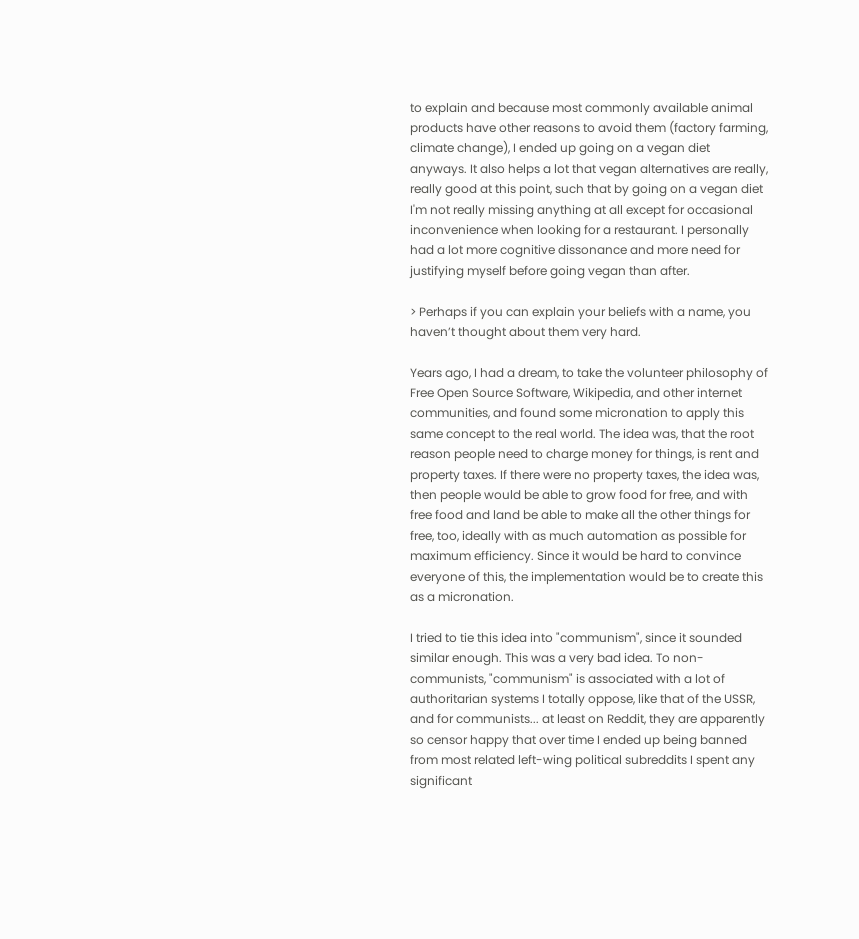to explain and because most commonly available animal products have other reasons to avoid them (factory farming, climate change), I ended up going on a vegan diet anyways. It also helps a lot that vegan alternatives are really, really good at this point, such that by going on a vegan diet I'm not really missing anything at all except for occasional inconvenience when looking for a restaurant. I personally had a lot more cognitive dissonance and more need for justifying myself before going vegan than after.

> Perhaps if you can explain your beliefs with a name, you haven’t thought about them very hard.

Years ago, I had a dream, to take the volunteer philosophy of Free Open Source Software, Wikipedia, and other internet communities, and found some micronation to apply this same concept to the real world. The idea was, that the root reason people need to charge money for things, is rent and property taxes. If there were no property taxes, the idea was, then people would be able to grow food for free, and with free food and land be able to make all the other things for free, too, ideally with as much automation as possible for maximum efficiency. Since it would be hard to convince everyone of this, the implementation would be to create this as a micronation.

I tried to tie this idea into "communism", since it sounded similar enough. This was a very bad idea. To non-communists, "communism" is associated with a lot of authoritarian systems I totally oppose, like that of the USSR, and for communists... at least on Reddit, they are apparently so censor happy that over time I ended up being banned from most related left-wing political subreddits I spent any significant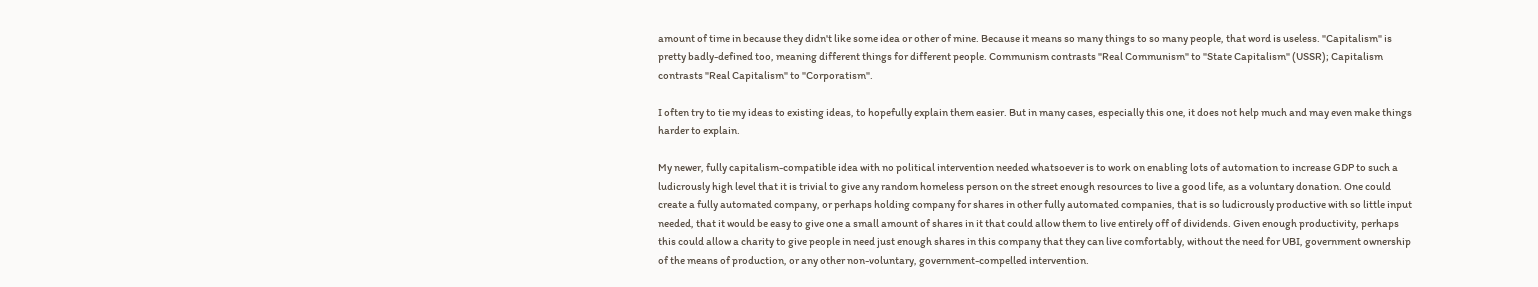amount of time in because they didn't like some idea or other of mine. Because it means so many things to so many people, that word is useless. "Capitalism" is pretty badly-defined too, meaning different things for different people. Communism contrasts "Real Communism" to "State Capitalism" (USSR); Capitalism contrasts "Real Capitalism" to "Corporatism".

I often try to tie my ideas to existing ideas, to hopefully explain them easier. But in many cases, especially this one, it does not help much and may even make things harder to explain.

My newer, fully capitalism-compatible idea with no political intervention needed whatsoever is to work on enabling lots of automation to increase GDP to such a ludicrously high level that it is trivial to give any random homeless person on the street enough resources to live a good life, as a voluntary donation. One could create a fully automated company, or perhaps holding company for shares in other fully automated companies, that is so ludicrously productive with so little input needed, that it would be easy to give one a small amount of shares in it that could allow them to live entirely off of dividends. Given enough productivity, perhaps this could allow a charity to give people in need just enough shares in this company that they can live comfortably, without the need for UBI, government ownership of the means of production, or any other non-voluntary, government-compelled intervention.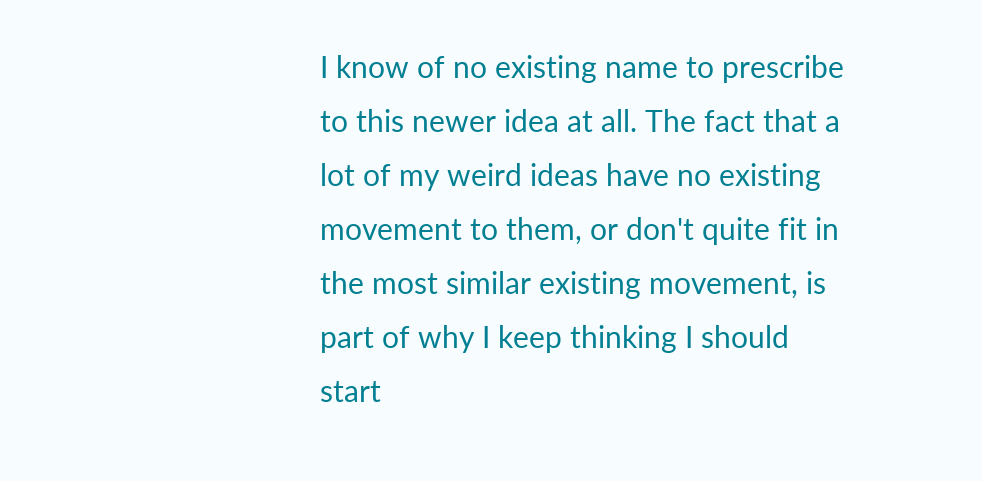I know of no existing name to prescribe to this newer idea at all. The fact that a lot of my weird ideas have no existing movement to them, or don't quite fit in the most similar existing movement, is part of why I keep thinking I should start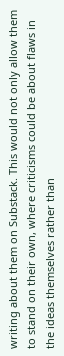writing about them on Substack. This would not only allow them to stand on their own, where criticisms could be about flaws in the ideas themselves rather than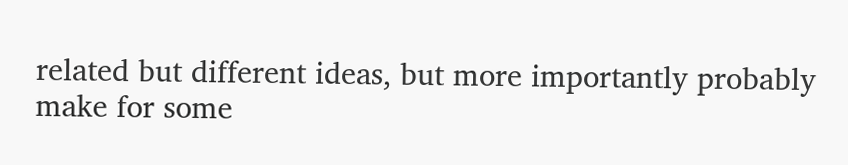related but different ideas, but more importantly probably make for some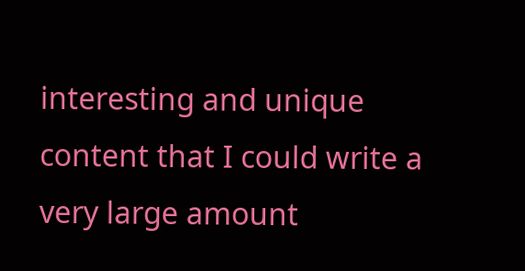interesting and unique content that I could write a very large amount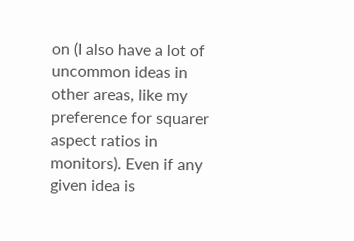on (I also have a lot of uncommon ideas in other areas, like my preference for squarer aspect ratios in monitors). Even if any given idea is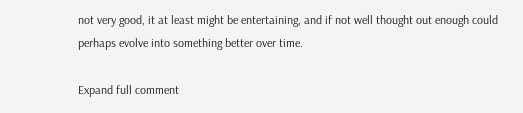not very good, it at least might be entertaining, and if not well thought out enough could perhaps evolve into something better over time.

Expand full comment